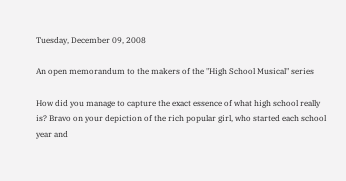Tuesday, December 09, 2008

An open memorandum to the makers of the "High School Musical" series

How did you manage to capture the exact essence of what high school really is? Bravo on your depiction of the rich popular girl, who started each school year and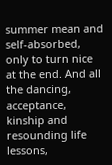summer mean and self-absorbed, only to turn nice at the end. And all the dancing, acceptance, kinship and resounding life lessons,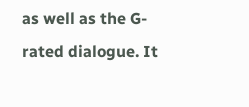as well as the G-rated dialogue. It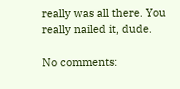really was all there. You really nailed it, dude.

No comments: